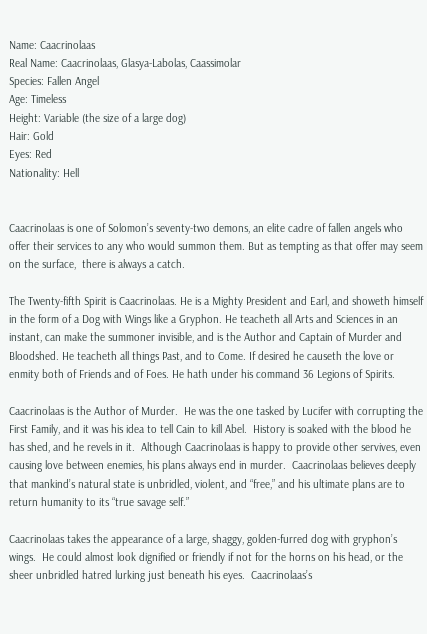Name: Caacrinolaas
Real Name: Caacrinolaas, Glasya-Labolas, Caassimolar
Species: Fallen Angel
Age: Timeless
Height: Variable (the size of a large dog)
Hair: Gold
Eyes: Red
Nationality: Hell


Caacrinolaas is one of Solomon’s seventy-two demons, an elite cadre of fallen angels who offer their services to any who would summon them. But as tempting as that offer may seem on the surface,  there is always a catch.

The Twenty-fifth Spirit is Caacrinolaas. He is a Mighty President and Earl, and showeth himself in the form of a Dog with Wings like a Gryphon. He teacheth all Arts and Sciences in an instant, can make the summoner invisible, and is the Author and Captain of Murder and Bloodshed. He teacheth all things Past, and to Come. If desired he causeth the love or enmity both of Friends and of Foes. He hath under his command 36 Legions of Spirits.

Caacrinolaas is the Author of Murder.  He was the one tasked by Lucifer with corrupting the First Family, and it was his idea to tell Cain to kill Abel.  History is soaked with the blood he has shed, and he revels in it.  Although Caacrinolaas is happy to provide other servives, even causing love between enemies, his plans always end in murder.  Caacrinolaas believes deeply that mankind’s natural state is unbridled, violent, and “free,” and his ultimate plans are to return humanity to its “true savage self.”

Caacrinolaas takes the appearance of a large, shaggy, golden-furred dog with gryphon’s wings.  He could almost look dignified or friendly if not for the horns on his head, or the sheer unbridled hatred lurking just beneath his eyes.  Caacrinolaas’s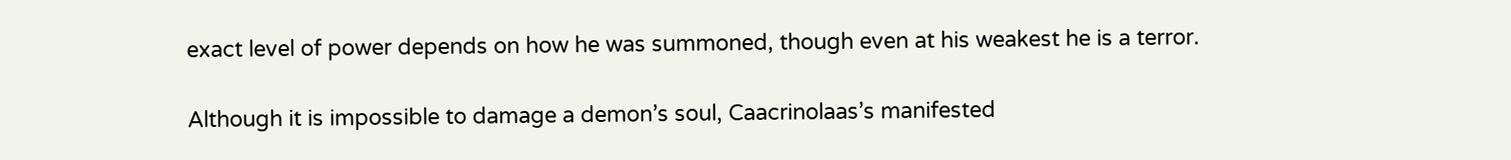exact level of power depends on how he was summoned, though even at his weakest he is a terror.

Although it is impossible to damage a demon’s soul, Caacrinolaas’s manifested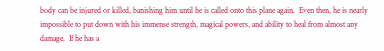body can be injured or killed, banishing him until he is called onto this plane again.  Even then, he is nearly impossible to put down with his immense strength, magical powers, and ability to heal from almost any damage.  If he has a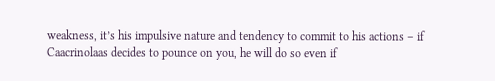weakness, it’s his impulsive nature and tendency to commit to his actions – if Caacrinolaas decides to pounce on you, he will do so even if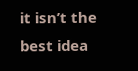it isn’t the best idea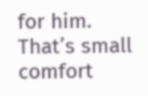for him.  That’s small comfort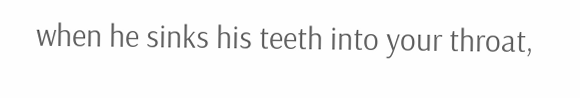when he sinks his teeth into your throat,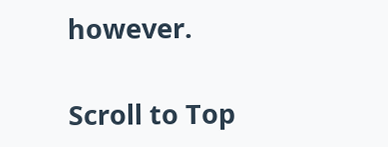however.

Scroll to Top